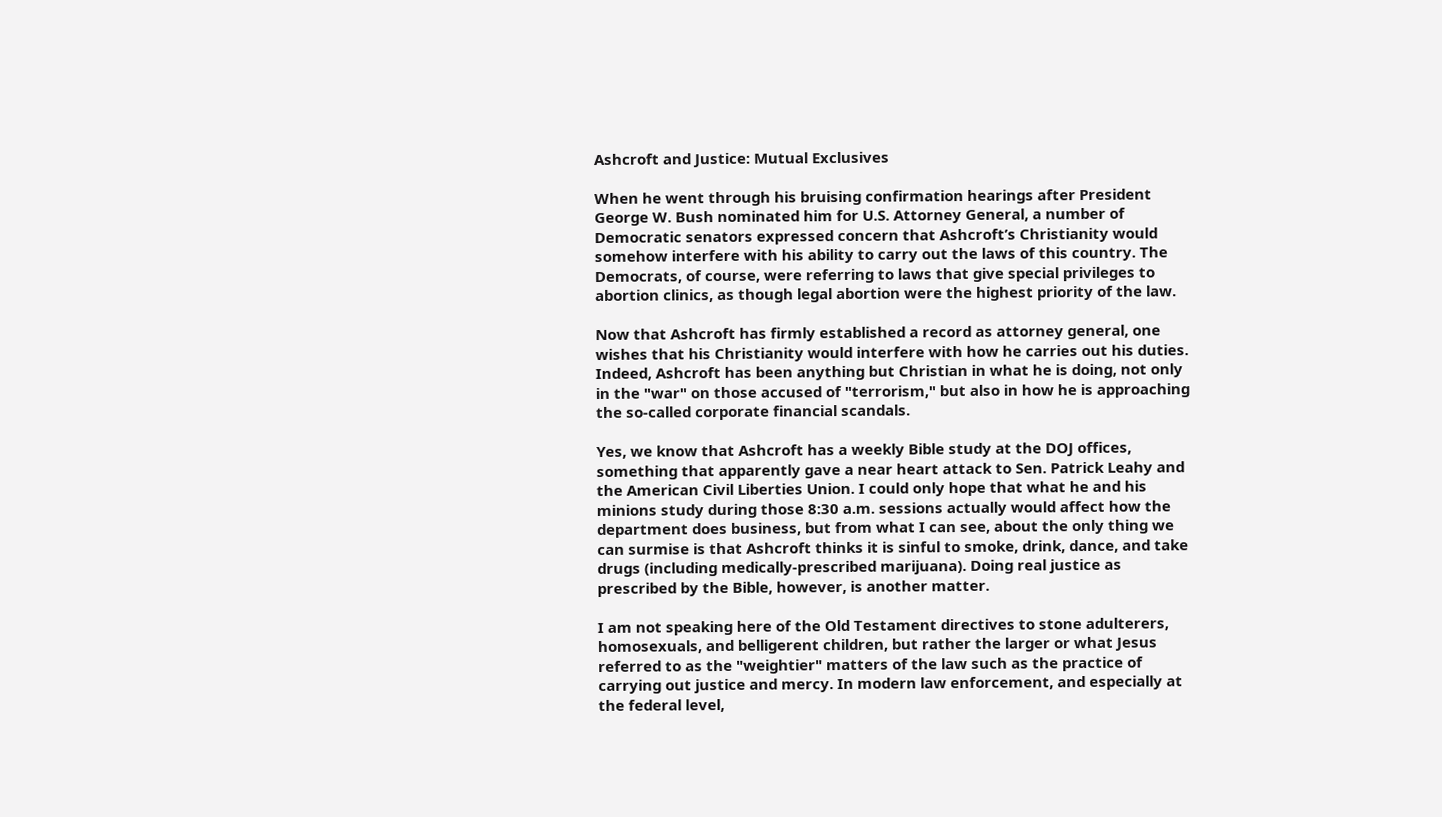Ashcroft and Justice: Mutual Exclusives

When he went through his bruising confirmation hearings after President George W. Bush nominated him for U.S. Attorney General, a number of Democratic senators expressed concern that Ashcroft’s Christianity would somehow interfere with his ability to carry out the laws of this country. The Democrats, of course, were referring to laws that give special privileges to abortion clinics, as though legal abortion were the highest priority of the law.

Now that Ashcroft has firmly established a record as attorney general, one wishes that his Christianity would interfere with how he carries out his duties. Indeed, Ashcroft has been anything but Christian in what he is doing, not only in the "war" on those accused of "terrorism," but also in how he is approaching the so-called corporate financial scandals.

Yes, we know that Ashcroft has a weekly Bible study at the DOJ offices, something that apparently gave a near heart attack to Sen. Patrick Leahy and the American Civil Liberties Union. I could only hope that what he and his minions study during those 8:30 a.m. sessions actually would affect how the department does business, but from what I can see, about the only thing we can surmise is that Ashcroft thinks it is sinful to smoke, drink, dance, and take drugs (including medically-prescribed marijuana). Doing real justice as prescribed by the Bible, however, is another matter.

I am not speaking here of the Old Testament directives to stone adulterers, homosexuals, and belligerent children, but rather the larger or what Jesus referred to as the "weightier" matters of the law such as the practice of carrying out justice and mercy. In modern law enforcement, and especially at the federal level,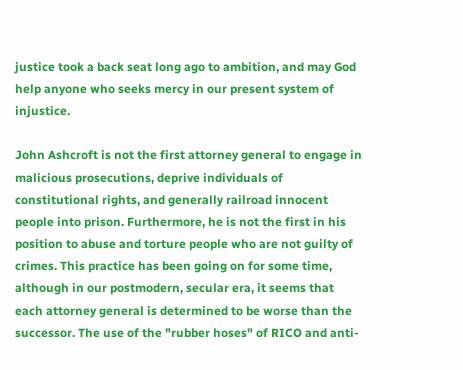justice took a back seat long ago to ambition, and may God help anyone who seeks mercy in our present system of injustice.

John Ashcroft is not the first attorney general to engage in malicious prosecutions, deprive individuals of constitutional rights, and generally railroad innocent people into prison. Furthermore, he is not the first in his position to abuse and torture people who are not guilty of crimes. This practice has been going on for some time, although in our postmodern, secular era, it seems that each attorney general is determined to be worse than the successor. The use of the "rubber hoses" of RICO and anti-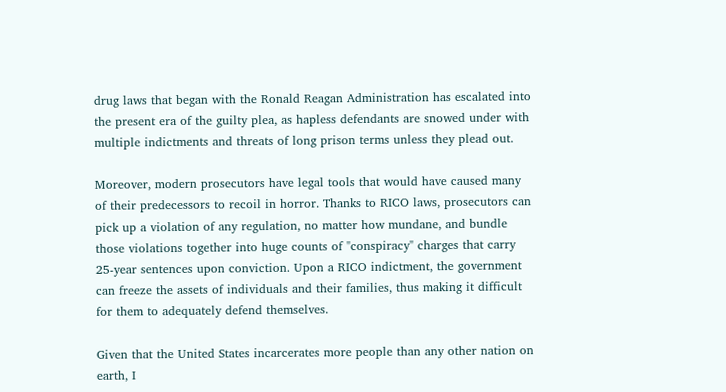drug laws that began with the Ronald Reagan Administration has escalated into the present era of the guilty plea, as hapless defendants are snowed under with multiple indictments and threats of long prison terms unless they plead out.

Moreover, modern prosecutors have legal tools that would have caused many of their predecessors to recoil in horror. Thanks to RICO laws, prosecutors can pick up a violation of any regulation, no matter how mundane, and bundle those violations together into huge counts of "conspiracy" charges that carry 25-year sentences upon conviction. Upon a RICO indictment, the government can freeze the assets of individuals and their families, thus making it difficult for them to adequately defend themselves.

Given that the United States incarcerates more people than any other nation on earth, I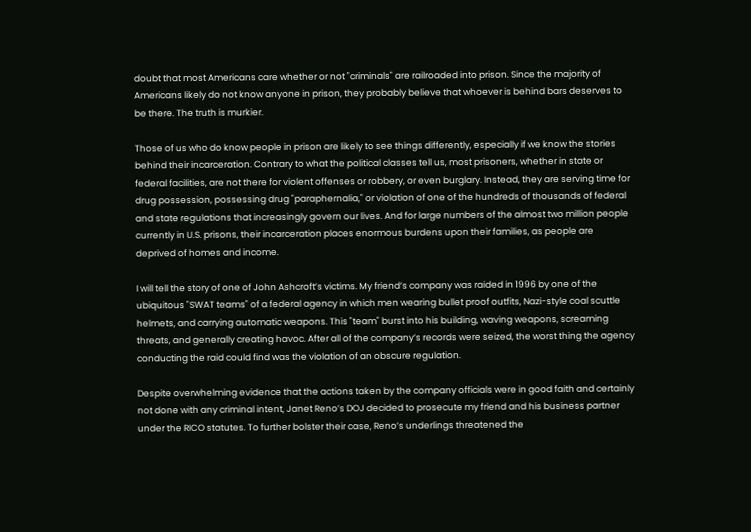doubt that most Americans care whether or not "criminals" are railroaded into prison. Since the majority of Americans likely do not know anyone in prison, they probably believe that whoever is behind bars deserves to be there. The truth is murkier.

Those of us who do know people in prison are likely to see things differently, especially if we know the stories behind their incarceration. Contrary to what the political classes tell us, most prisoners, whether in state or federal facilities, are not there for violent offenses or robbery, or even burglary. Instead, they are serving time for drug possession, possessing drug "paraphernalia," or violation of one of the hundreds of thousands of federal and state regulations that increasingly govern our lives. And for large numbers of the almost two million people currently in U.S. prisons, their incarceration places enormous burdens upon their families, as people are deprived of homes and income.

I will tell the story of one of John Ashcroft’s victims. My friend’s company was raided in 1996 by one of the ubiquitous "SWAT teams" of a federal agency in which men wearing bullet proof outfits, Nazi-style coal scuttle helmets, and carrying automatic weapons. This "team" burst into his building, waving weapons, screaming threats, and generally creating havoc. After all of the company’s records were seized, the worst thing the agency conducting the raid could find was the violation of an obscure regulation.

Despite overwhelming evidence that the actions taken by the company officials were in good faith and certainly not done with any criminal intent, Janet Reno’s DOJ decided to prosecute my friend and his business partner under the RICO statutes. To further bolster their case, Reno’s underlings threatened the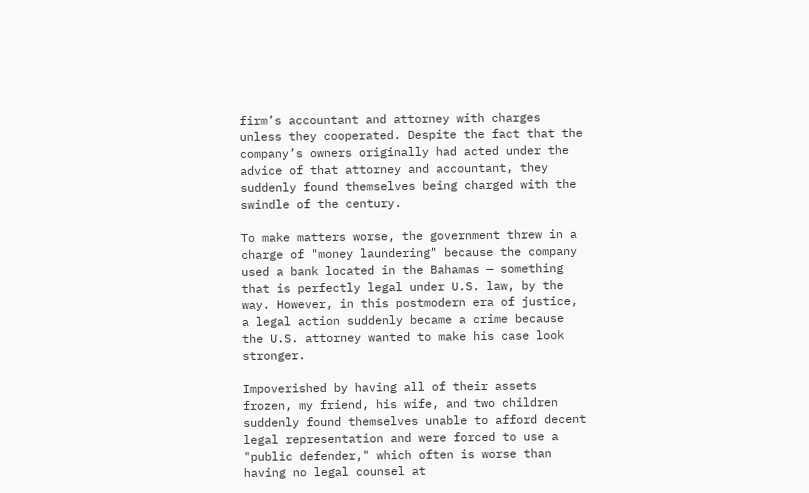firm’s accountant and attorney with charges unless they cooperated. Despite the fact that the company’s owners originally had acted under the advice of that attorney and accountant, they suddenly found themselves being charged with the swindle of the century.

To make matters worse, the government threw in a charge of "money laundering" because the company used a bank located in the Bahamas — something that is perfectly legal under U.S. law, by the way. However, in this postmodern era of justice, a legal action suddenly became a crime because the U.S. attorney wanted to make his case look stronger.

Impoverished by having all of their assets frozen, my friend, his wife, and two children suddenly found themselves unable to afford decent legal representation and were forced to use a "public defender," which often is worse than having no legal counsel at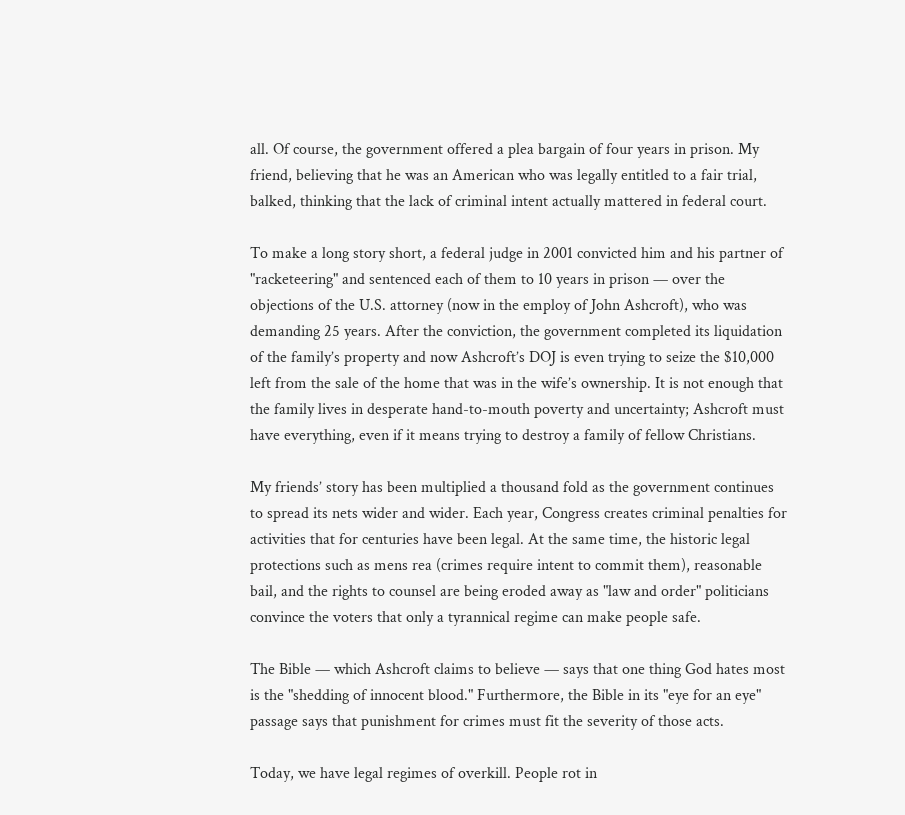all. Of course, the government offered a plea bargain of four years in prison. My friend, believing that he was an American who was legally entitled to a fair trial, balked, thinking that the lack of criminal intent actually mattered in federal court.

To make a long story short, a federal judge in 2001 convicted him and his partner of "racketeering" and sentenced each of them to 10 years in prison — over the objections of the U.S. attorney (now in the employ of John Ashcroft), who was demanding 25 years. After the conviction, the government completed its liquidation of the family’s property and now Ashcroft’s DOJ is even trying to seize the $10,000 left from the sale of the home that was in the wife’s ownership. It is not enough that the family lives in desperate hand-to-mouth poverty and uncertainty; Ashcroft must have everything, even if it means trying to destroy a family of fellow Christians.

My friends’ story has been multiplied a thousand fold as the government continues to spread its nets wider and wider. Each year, Congress creates criminal penalties for activities that for centuries have been legal. At the same time, the historic legal protections such as mens rea (crimes require intent to commit them), reasonable bail, and the rights to counsel are being eroded away as "law and order" politicians convince the voters that only a tyrannical regime can make people safe.

The Bible — which Ashcroft claims to believe — says that one thing God hates most is the "shedding of innocent blood." Furthermore, the Bible in its "eye for an eye" passage says that punishment for crimes must fit the severity of those acts.

Today, we have legal regimes of overkill. People rot in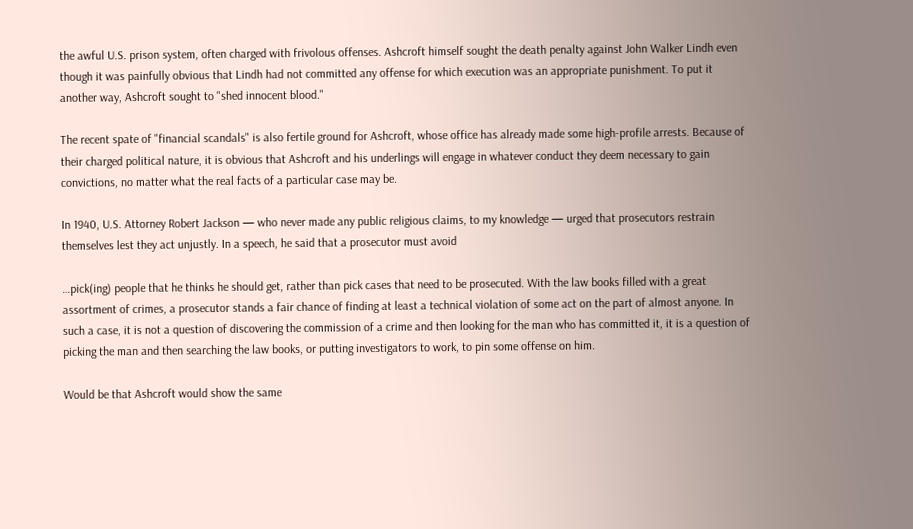the awful U.S. prison system, often charged with frivolous offenses. Ashcroft himself sought the death penalty against John Walker Lindh even though it was painfully obvious that Lindh had not committed any offense for which execution was an appropriate punishment. To put it another way, Ashcroft sought to "shed innocent blood."

The recent spate of "financial scandals" is also fertile ground for Ashcroft, whose office has already made some high-profile arrests. Because of their charged political nature, it is obvious that Ashcroft and his underlings will engage in whatever conduct they deem necessary to gain convictions, no matter what the real facts of a particular case may be.

In 1940, U.S. Attorney Robert Jackson — who never made any public religious claims, to my knowledge — urged that prosecutors restrain themselves lest they act unjustly. In a speech, he said that a prosecutor must avoid

…pick(ing) people that he thinks he should get, rather than pick cases that need to be prosecuted. With the law books filled with a great assortment of crimes, a prosecutor stands a fair chance of finding at least a technical violation of some act on the part of almost anyone. In such a case, it is not a question of discovering the commission of a crime and then looking for the man who has committed it, it is a question of picking the man and then searching the law books, or putting investigators to work, to pin some offense on him.

Would be that Ashcroft would show the same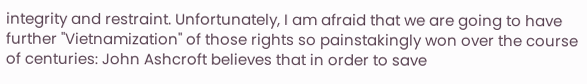integrity and restraint. Unfortunately, I am afraid that we are going to have further "Vietnamization" of those rights so painstakingly won over the course of centuries: John Ashcroft believes that in order to save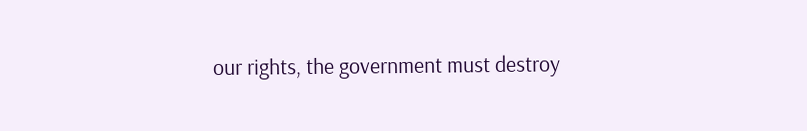our rights, the government must destroy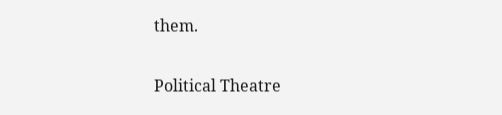them.

Political Theatre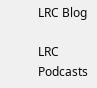LRC Blog

LRC Podcasts